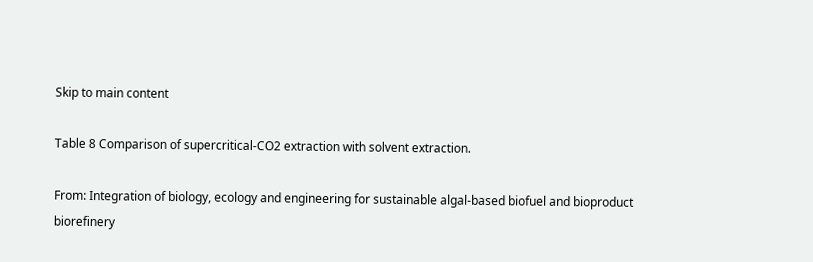Skip to main content

Table 8 Comparison of supercritical-CO2 extraction with solvent extraction.

From: Integration of biology, ecology and engineering for sustainable algal-based biofuel and bioproduct biorefinery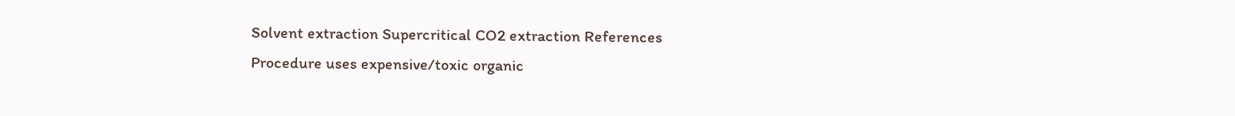Solvent extraction Supercritical CO2 extraction References
Procedure uses expensive/toxic organic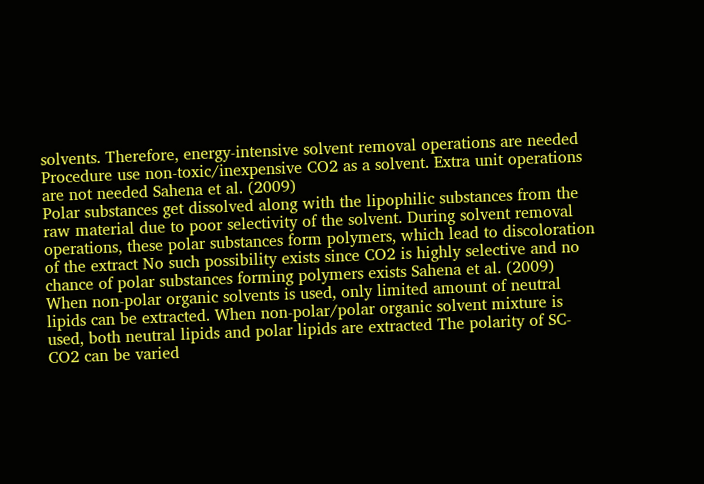solvents. Therefore, energy-intensive solvent removal operations are needed Procedure use non-toxic/inexpensive CO2 as a solvent. Extra unit operations are not needed Sahena et al. (2009)
Polar substances get dissolved along with the lipophilic substances from the raw material due to poor selectivity of the solvent. During solvent removal operations, these polar substances form polymers, which lead to discoloration of the extract No such possibility exists since CO2 is highly selective and no chance of polar substances forming polymers exists Sahena et al. (2009)
When non-polar organic solvents is used, only limited amount of neutral lipids can be extracted. When non-polar/polar organic solvent mixture is used, both neutral lipids and polar lipids are extracted The polarity of SC-CO2 can be varied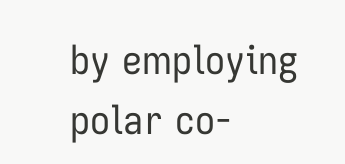by employing polar co-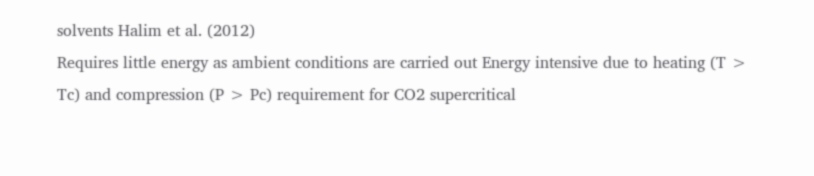solvents Halim et al. (2012)
Requires little energy as ambient conditions are carried out Energy intensive due to heating (T > Tc) and compression (P > Pc) requirement for CO2 supercritical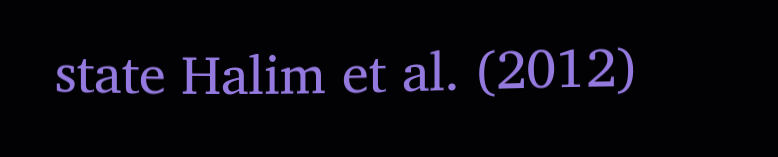state Halim et al. (2012)